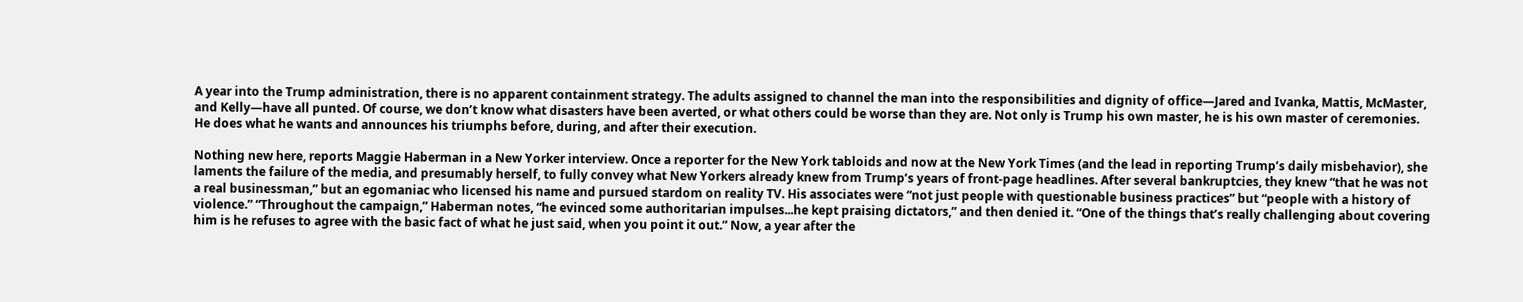A year into the Trump administration, there is no apparent containment strategy. The adults assigned to channel the man into the responsibilities and dignity of office—Jared and Ivanka, Mattis, McMaster, and Kelly—have all punted. Of course, we don’t know what disasters have been averted, or what others could be worse than they are. Not only is Trump his own master, he is his own master of ceremonies. He does what he wants and announces his triumphs before, during, and after their execution.

Nothing new here, reports Maggie Haberman in a New Yorker interview. Once a reporter for the New York tabloids and now at the New York Times (and the lead in reporting Trump’s daily misbehavior), she laments the failure of the media, and presumably herself, to fully convey what New Yorkers already knew from Trump’s years of front-page headlines. After several bankruptcies, they knew “that he was not a real businessman,” but an egomaniac who licensed his name and pursued stardom on reality TV. His associates were “not just people with questionable business practices” but “people with a history of violence.” “Throughout the campaign,” Haberman notes, “he evinced some authoritarian impulses...he kept praising dictators,” and then denied it. “One of the things that’s really challenging about covering him is he refuses to agree with the basic fact of what he just said, when you point it out.” Now, a year after the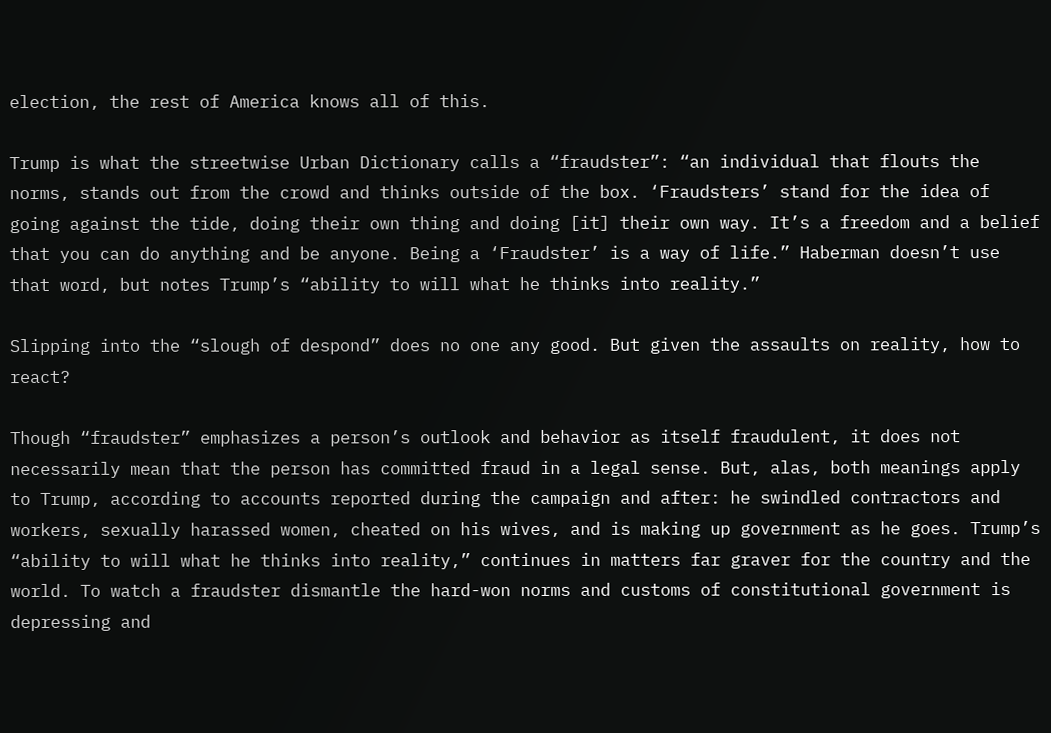election, the rest of America knows all of this.

Trump is what the streetwise Urban Dictionary calls a “fraudster”: “an individual that flouts the norms, stands out from the crowd and thinks outside of the box. ‘Fraudsters’ stand for the idea of going against the tide, doing their own thing and doing [it] their own way. It’s a freedom and a belief that you can do anything and be anyone. Being a ‘Fraudster’ is a way of life.” Haberman doesn’t use that word, but notes Trump’s “ability to will what he thinks into reality.”

Slipping into the “slough of despond” does no one any good. But given the assaults on reality, how to react?

Though “fraudster” emphasizes a person’s outlook and behavior as itself fraudulent, it does not necessarily mean that the person has committed fraud in a legal sense. But, alas, both meanings apply to Trump, according to accounts reported during the campaign and after: he swindled contractors and workers, sexually harassed women, cheated on his wives, and is making up government as he goes. Trump’s “ability to will what he thinks into reality,” continues in matters far graver for the country and the world. To watch a fraudster dismantle the hard-won norms and customs of constitutional government is depressing and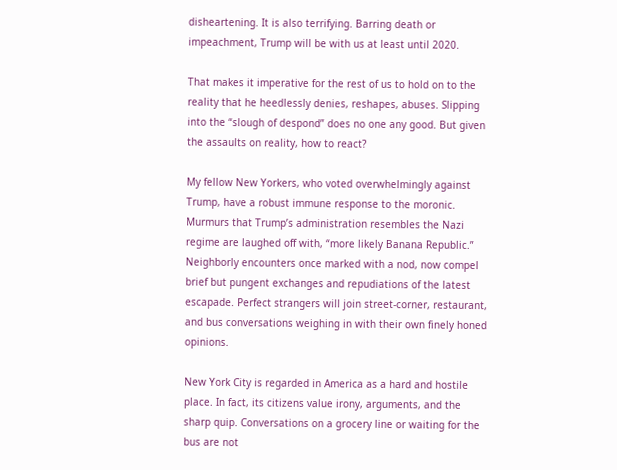disheartening. It is also terrifying. Barring death or impeachment, Trump will be with us at least until 2020.

That makes it imperative for the rest of us to hold on to the reality that he heedlessly denies, reshapes, abuses. Slipping into the “slough of despond” does no one any good. But given the assaults on reality, how to react?

My fellow New Yorkers, who voted overwhelmingly against Trump, have a robust immune response to the moronic. Murmurs that Trump’s administration resembles the Nazi regime are laughed off with, “more likely Banana Republic.” Neighborly encounters once marked with a nod, now compel brief but pungent exchanges and repudiations of the latest escapade. Perfect strangers will join street-corner, restaurant, and bus conversations weighing in with their own finely honed opinions.

New York City is regarded in America as a hard and hostile place. In fact, its citizens value irony, arguments, and the sharp quip. Conversations on a grocery line or waiting for the bus are not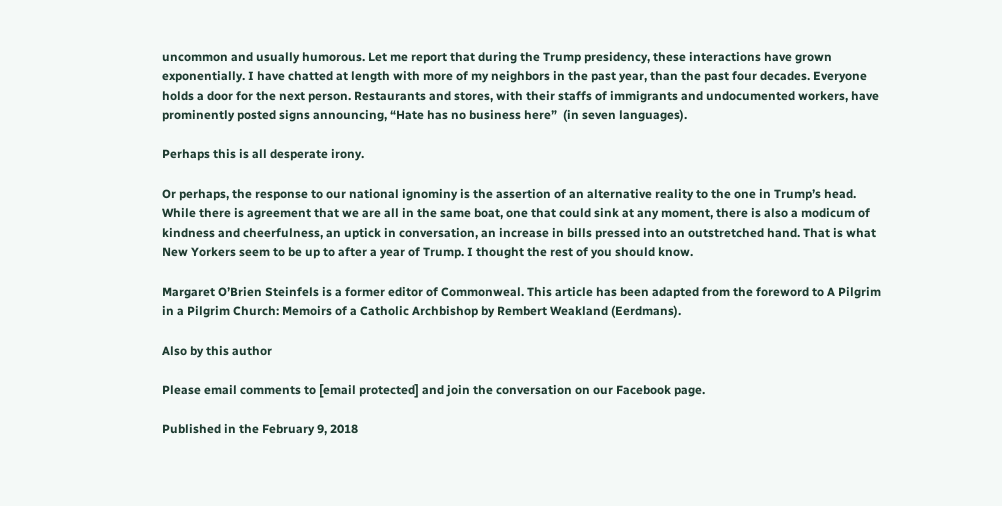uncommon and usually humorous. Let me report that during the Trump presidency, these interactions have grown exponentially. I have chatted at length with more of my neighbors in the past year, than the past four decades. Everyone holds a door for the next person. Restaurants and stores, with their staffs of immigrants and undocumented workers, have prominently posted signs announcing, “Hate has no business here”  (in seven languages).

Perhaps this is all desperate irony.

Or perhaps, the response to our national ignominy is the assertion of an alternative reality to the one in Trump’s head. While there is agreement that we are all in the same boat, one that could sink at any moment, there is also a modicum of kindness and cheerfulness, an uptick in conversation, an increase in bills pressed into an outstretched hand. That is what New Yorkers seem to be up to after a year of Trump. I thought the rest of you should know.

Margaret O’Brien Steinfels is a former editor of Commonweal. This article has been adapted from the foreword to A Pilgrim in a Pilgrim Church: Memoirs of a Catholic Archbishop by Rembert Weakland (Eerdmans).

Also by this author

Please email comments to [email protected] and join the conversation on our Facebook page.

Published in the February 9, 2018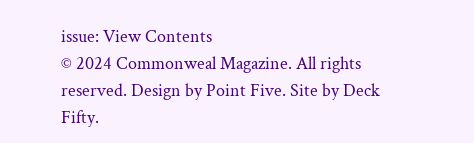issue: View Contents
© 2024 Commonweal Magazine. All rights reserved. Design by Point Five. Site by Deck Fifty.